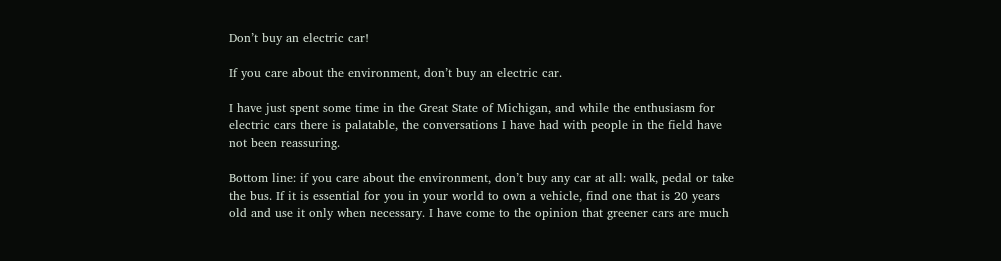Don’t buy an electric car!

If you care about the environment, don’t buy an electric car.

I have just spent some time in the Great State of Michigan, and while the enthusiasm for electric cars there is palatable, the conversations I have had with people in the field have not been reassuring.

Bottom line: if you care about the environment, don’t buy any car at all: walk, pedal or take the bus. If it is essential for you in your world to own a vehicle, find one that is 20 years old and use it only when necessary. I have come to the opinion that greener cars are much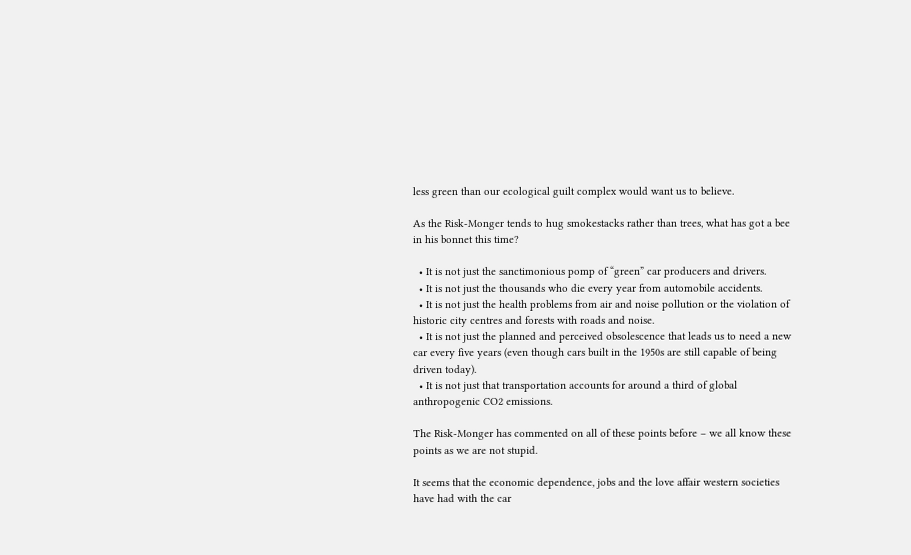less green than our ecological guilt complex would want us to believe.

As the Risk-Monger tends to hug smokestacks rather than trees, what has got a bee in his bonnet this time?

  • It is not just the sanctimonious pomp of “green” car producers and drivers.
  • It is not just the thousands who die every year from automobile accidents.
  • It is not just the health problems from air and noise pollution or the violation of historic city centres and forests with roads and noise.
  • It is not just the planned and perceived obsolescence that leads us to need a new car every five years (even though cars built in the 1950s are still capable of being driven today).
  • It is not just that transportation accounts for around a third of global anthropogenic CO2 emissions.

The Risk-Monger has commented on all of these points before – we all know these points as we are not stupid.

It seems that the economic dependence, jobs and the love affair western societies have had with the car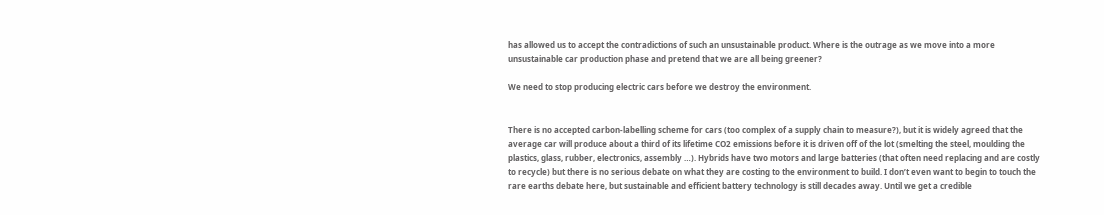has allowed us to accept the contradictions of such an unsustainable product. Where is the outrage as we move into a more unsustainable car production phase and pretend that we are all being greener?

We need to stop producing electric cars before we destroy the environment.


There is no accepted carbon-labelling scheme for cars (too complex of a supply chain to measure?), but it is widely agreed that the average car will produce about a third of its lifetime CO2 emissions before it is driven off of the lot (smelting the steel, moulding the plastics, glass, rubber, electronics, assembly …). Hybrids have two motors and large batteries (that often need replacing and are costly to recycle) but there is no serious debate on what they are costing to the environment to build. I don’t even want to begin to touch the rare earths debate here, but sustainable and efficient battery technology is still decades away. Until we get a credible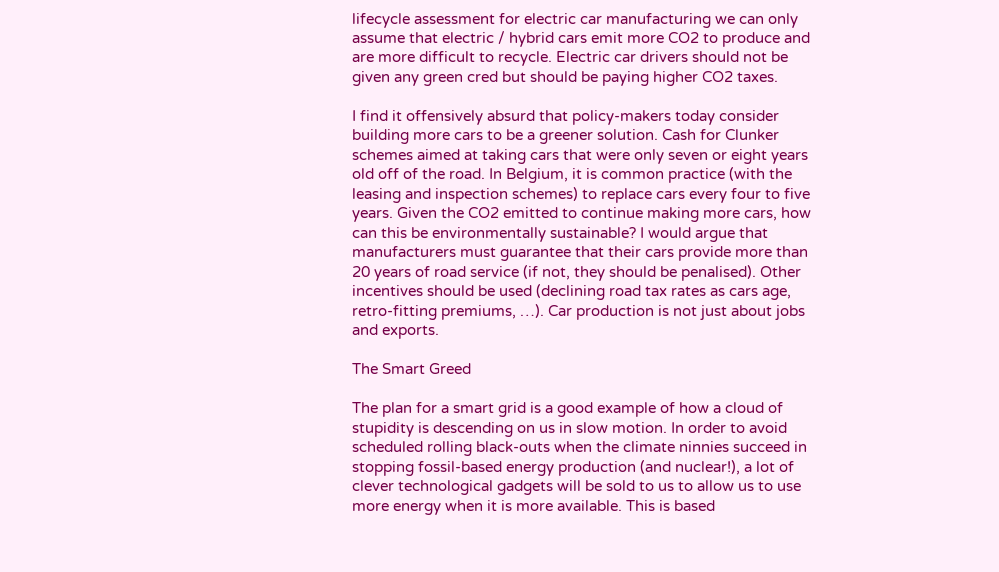lifecycle assessment for electric car manufacturing we can only assume that electric / hybrid cars emit more CO2 to produce and are more difficult to recycle. Electric car drivers should not be given any green cred but should be paying higher CO2 taxes.

I find it offensively absurd that policy-makers today consider building more cars to be a greener solution. Cash for Clunker schemes aimed at taking cars that were only seven or eight years old off of the road. In Belgium, it is common practice (with the leasing and inspection schemes) to replace cars every four to five years. Given the CO2 emitted to continue making more cars, how can this be environmentally sustainable? I would argue that manufacturers must guarantee that their cars provide more than 20 years of road service (if not, they should be penalised). Other incentives should be used (declining road tax rates as cars age, retro-fitting premiums, …). Car production is not just about jobs and exports.

The Smart Greed

The plan for a smart grid is a good example of how a cloud of stupidity is descending on us in slow motion. In order to avoid scheduled rolling black-outs when the climate ninnies succeed in stopping fossil-based energy production (and nuclear!), a lot of clever technological gadgets will be sold to us to allow us to use more energy when it is more available. This is based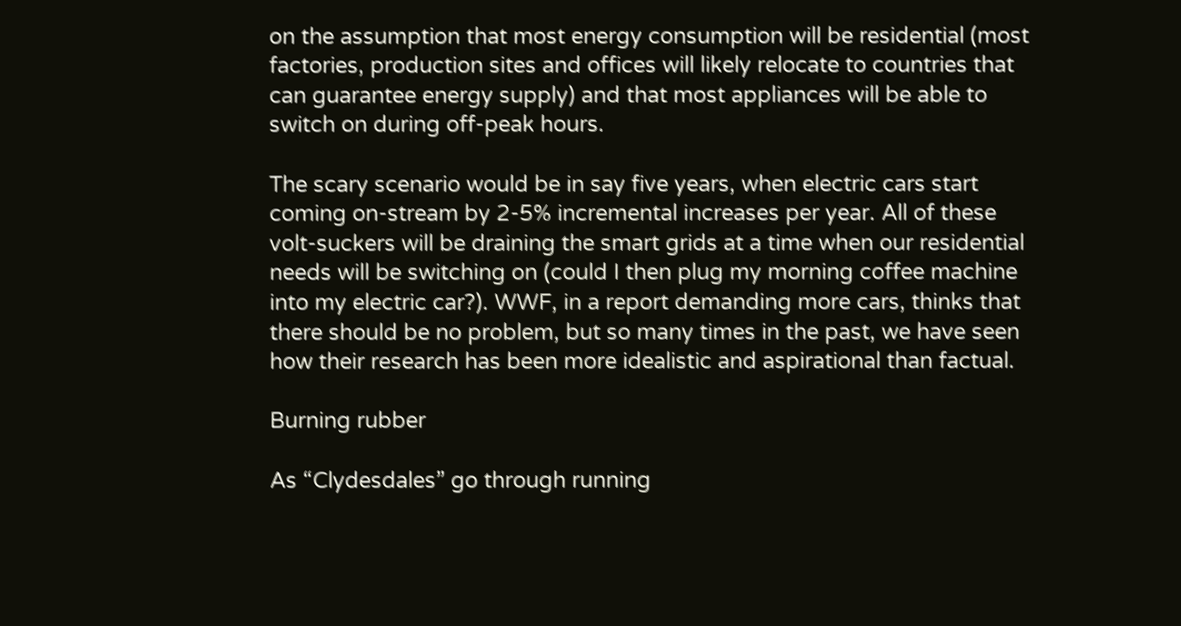on the assumption that most energy consumption will be residential (most factories, production sites and offices will likely relocate to countries that can guarantee energy supply) and that most appliances will be able to switch on during off-peak hours.

The scary scenario would be in say five years, when electric cars start coming on-stream by 2-5% incremental increases per year. All of these volt-suckers will be draining the smart grids at a time when our residential needs will be switching on (could I then plug my morning coffee machine into my electric car?). WWF, in a report demanding more cars, thinks that there should be no problem, but so many times in the past, we have seen how their research has been more idealistic and aspirational than factual.

Burning rubber

As “Clydesdales” go through running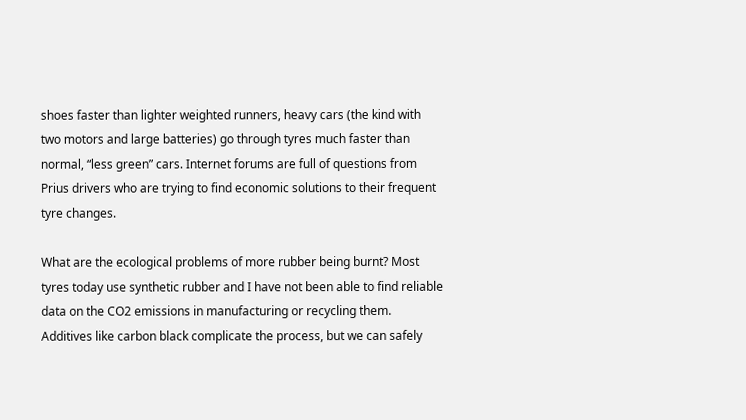shoes faster than lighter weighted runners, heavy cars (the kind with two motors and large batteries) go through tyres much faster than normal, “less green” cars. Internet forums are full of questions from Prius drivers who are trying to find economic solutions to their frequent tyre changes.

What are the ecological problems of more rubber being burnt? Most tyres today use synthetic rubber and I have not been able to find reliable data on the CO2 emissions in manufacturing or recycling them. Additives like carbon black complicate the process, but we can safely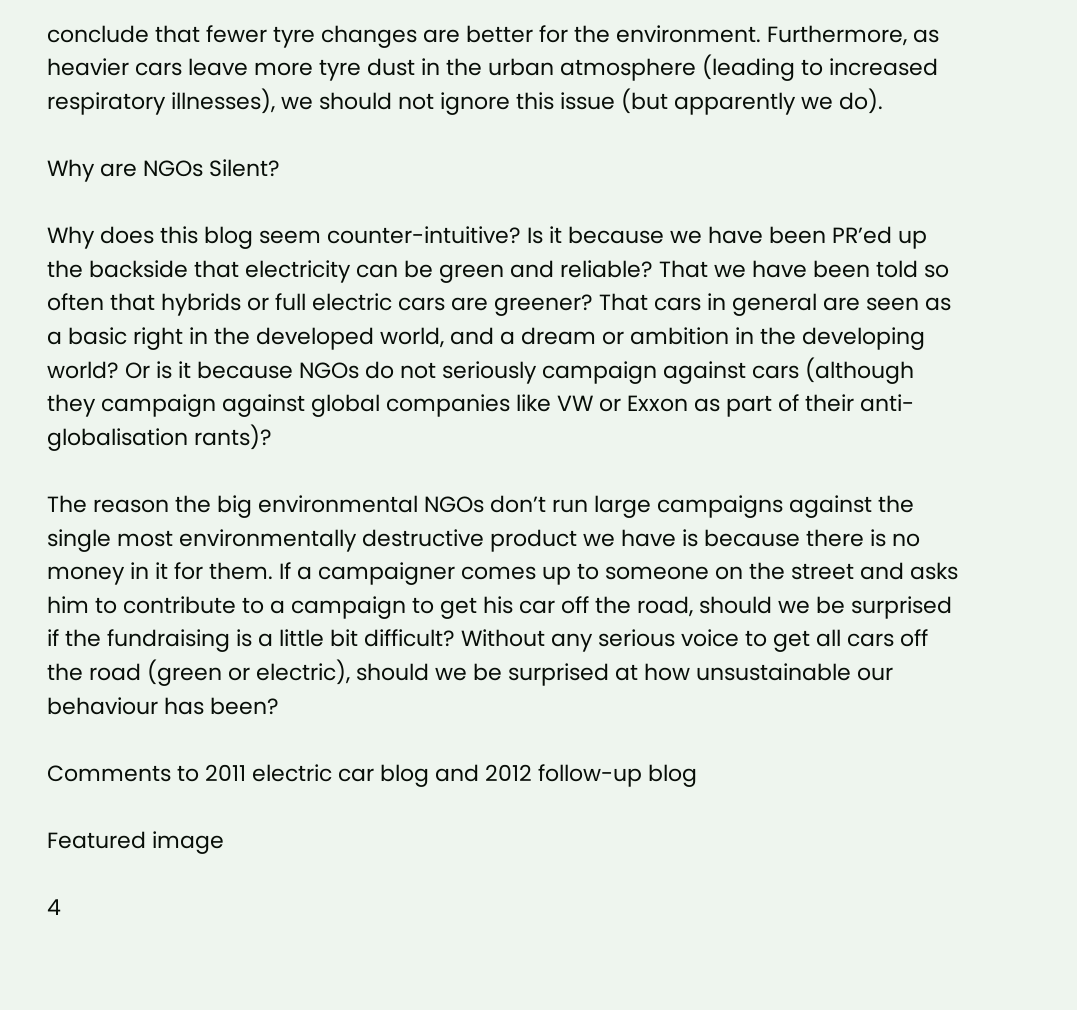conclude that fewer tyre changes are better for the environment. Furthermore, as heavier cars leave more tyre dust in the urban atmosphere (leading to increased respiratory illnesses), we should not ignore this issue (but apparently we do).

Why are NGOs Silent?

Why does this blog seem counter-intuitive? Is it because we have been PR’ed up the backside that electricity can be green and reliable? That we have been told so often that hybrids or full electric cars are greener? That cars in general are seen as a basic right in the developed world, and a dream or ambition in the developing world? Or is it because NGOs do not seriously campaign against cars (although they campaign against global companies like VW or Exxon as part of their anti-globalisation rants)?

The reason the big environmental NGOs don’t run large campaigns against the single most environmentally destructive product we have is because there is no money in it for them. If a campaigner comes up to someone on the street and asks him to contribute to a campaign to get his car off the road, should we be surprised if the fundraising is a little bit difficult? Without any serious voice to get all cars off the road (green or electric), should we be surprised at how unsustainable our behaviour has been?

Comments to 2011 electric car blog and 2012 follow-up blog

Featured image

4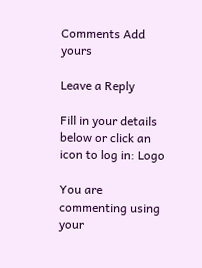Comments Add yours

Leave a Reply

Fill in your details below or click an icon to log in: Logo

You are commenting using your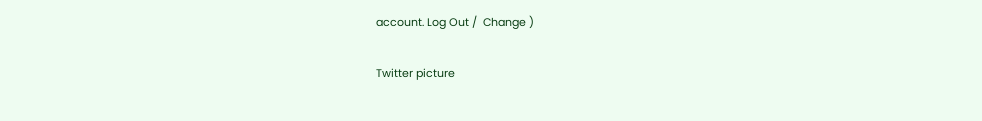account. Log Out /  Change )

Twitter picture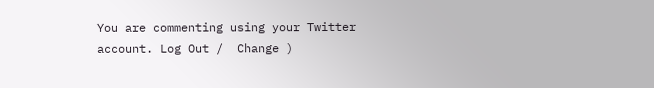You are commenting using your Twitter account. Log Out /  Change )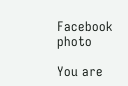Facebook photo

You are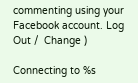commenting using your Facebook account. Log Out /  Change )

Connecting to %s